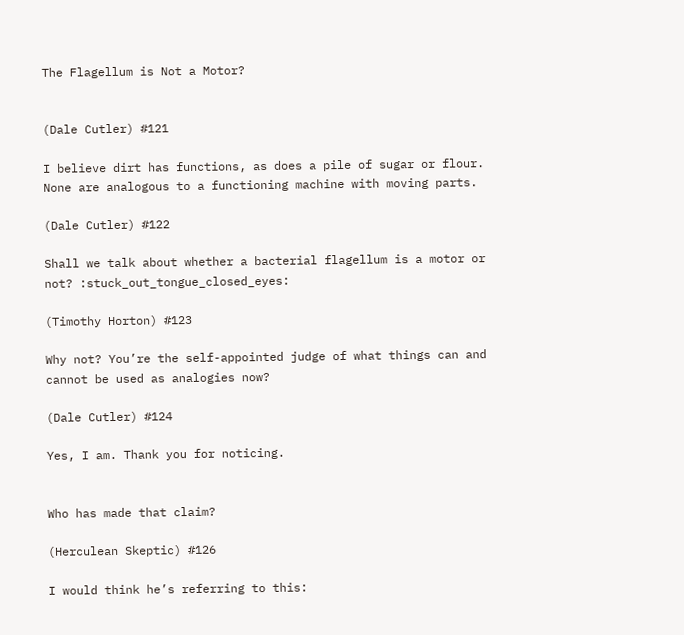The Flagellum is Not a Motor?


(Dale Cutler) #121

I believe dirt has functions, as does a pile of sugar or flour. None are analogous to a functioning machine with moving parts.

(Dale Cutler) #122

Shall we talk about whether a bacterial flagellum is a motor or not? :stuck_out_tongue_closed_eyes:

(Timothy Horton) #123

Why not? You’re the self-appointed judge of what things can and cannot be used as analogies now?

(Dale Cutler) #124

Yes, I am. Thank you for noticing.


Who has made that claim?

(Herculean Skeptic) #126

I would think he’s referring to this: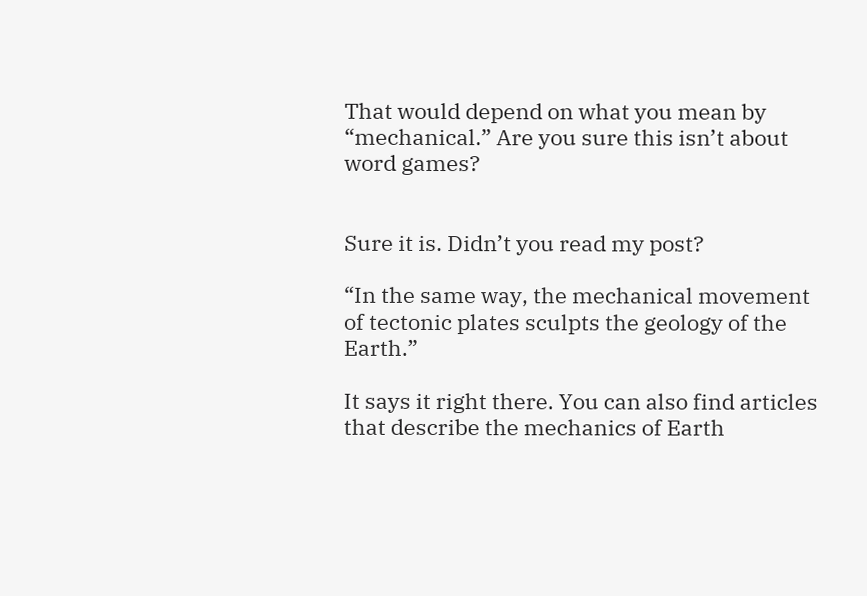That would depend on what you mean by “mechanical.” Are you sure this isn’t about word games?


Sure it is. Didn’t you read my post?

“In the same way, the mechanical movement of tectonic plates sculpts the geology of the Earth.”

It says it right there. You can also find articles that describe the mechanics of Earth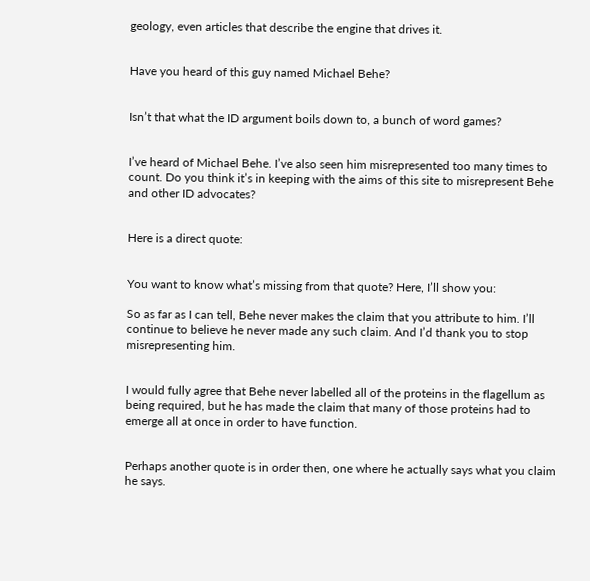geology, even articles that describe the engine that drives it.


Have you heard of this guy named Michael Behe?


Isn’t that what the ID argument boils down to, a bunch of word games?


I’ve heard of Michael Behe. I’ve also seen him misrepresented too many times to count. Do you think it’s in keeping with the aims of this site to misrepresent Behe and other ID advocates?


Here is a direct quote:


You want to know what’s missing from that quote? Here, I’ll show you:

So as far as I can tell, Behe never makes the claim that you attribute to him. I’ll continue to believe he never made any such claim. And I’d thank you to stop misrepresenting him.


I would fully agree that Behe never labelled all of the proteins in the flagellum as being required, but he has made the claim that many of those proteins had to emerge all at once in order to have function.


Perhaps another quote is in order then, one where he actually says what you claim he says.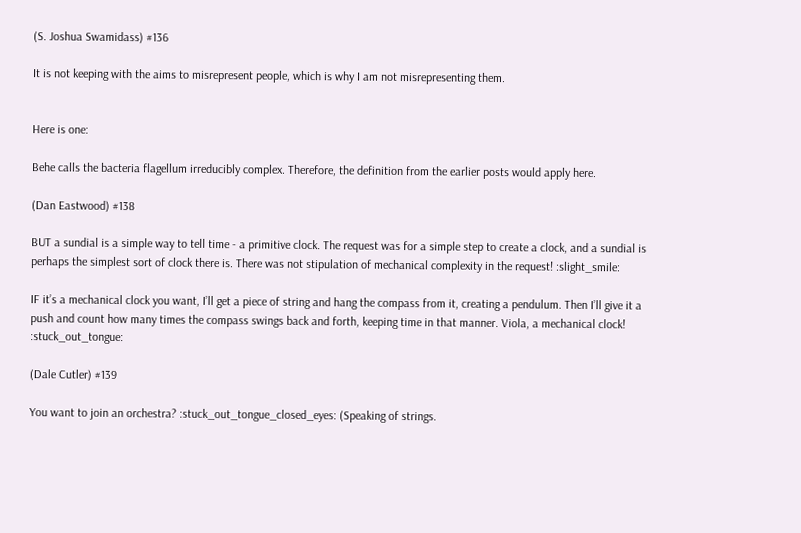(S. Joshua Swamidass) #136

It is not keeping with the aims to misrepresent people, which is why I am not misrepresenting them.


Here is one:

Behe calls the bacteria flagellum irreducibly complex. Therefore, the definition from the earlier posts would apply here.

(Dan Eastwood) #138

BUT a sundial is a simple way to tell time - a primitive clock. The request was for a simple step to create a clock, and a sundial is perhaps the simplest sort of clock there is. There was not stipulation of mechanical complexity in the request! :slight_smile:

IF it’s a mechanical clock you want, I’ll get a piece of string and hang the compass from it, creating a pendulum. Then I’ll give it a push and count how many times the compass swings back and forth, keeping time in that manner. Viola, a mechanical clock! :stuck_out_tongue:

(Dale Cutler) #139

You want to join an orchestra? :stuck_out_tongue_closed_eyes: (Speaking of strings.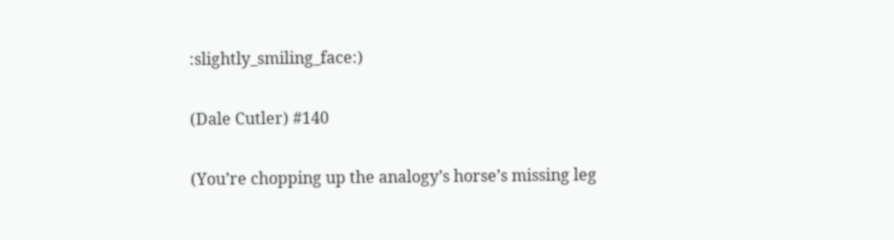:slightly_smiling_face:)

(Dale Cutler) #140

(You’re chopping up the analogy’s horse’s missing leg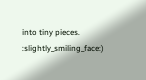into tiny pieces. :slightly_smiling_face:)